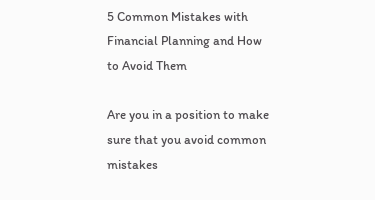5 Common Mistakes with Financial Planning and How to Avoid Them

Are you in a position to make sure that you avoid common mistakes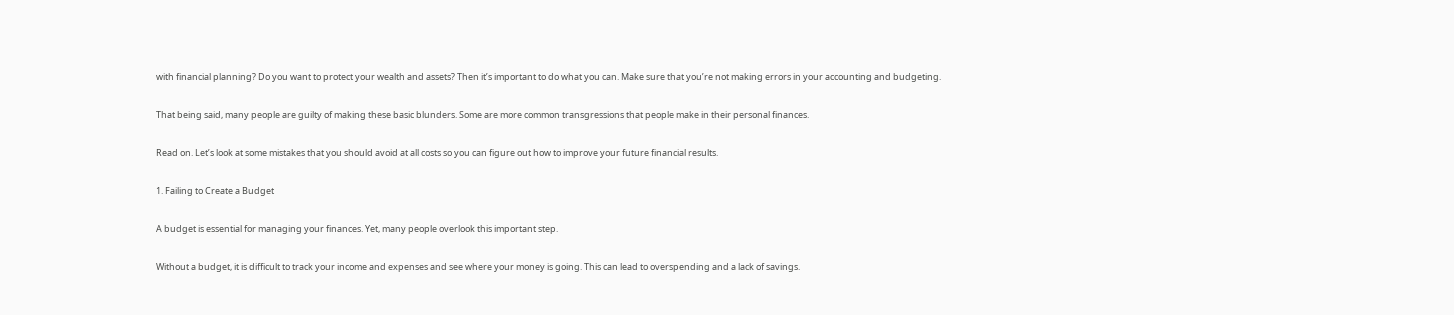with financial planning? Do you want to protect your wealth and assets? Then it’s important to do what you can. Make sure that you’re not making errors in your accounting and budgeting.

That being said, many people are guilty of making these basic blunders. Some are more common transgressions that people make in their personal finances.

Read on. Let’s look at some mistakes that you should avoid at all costs so you can figure out how to improve your future financial results.

1. Failing to Create a Budget

A budget is essential for managing your finances. Yet, many people overlook this important step.

Without a budget, it is difficult to track your income and expenses and see where your money is going. This can lead to overspending and a lack of savings.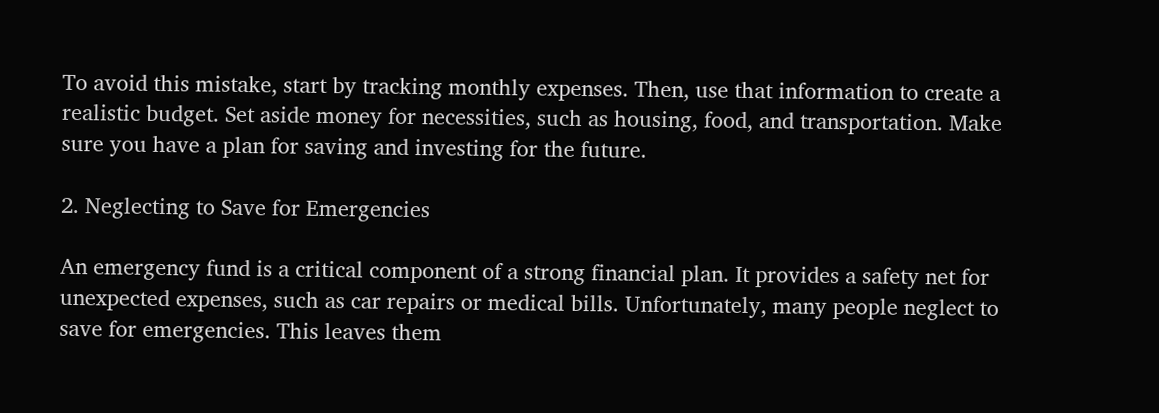To avoid this mistake, start by tracking monthly expenses. Then, use that information to create a realistic budget. Set aside money for necessities, such as housing, food, and transportation. Make sure you have a plan for saving and investing for the future.

2. Neglecting to Save for Emergencies

An emergency fund is a critical component of a strong financial plan. It provides a safety net for unexpected expenses, such as car repairs or medical bills. Unfortunately, many people neglect to save for emergencies. This leaves them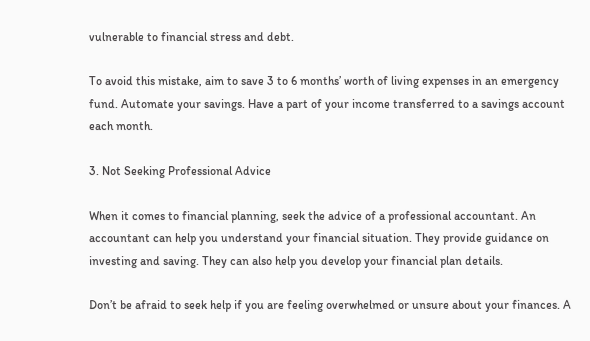vulnerable to financial stress and debt.

To avoid this mistake, aim to save 3 to 6 months’ worth of living expenses in an emergency fund. Automate your savings. Have a part of your income transferred to a savings account each month.

3. Not Seeking Professional Advice

When it comes to financial planning, seek the advice of a professional accountant. An accountant can help you understand your financial situation. They provide guidance on investing and saving. They can also help you develop your financial plan details.

Don’t be afraid to seek help if you are feeling overwhelmed or unsure about your finances. A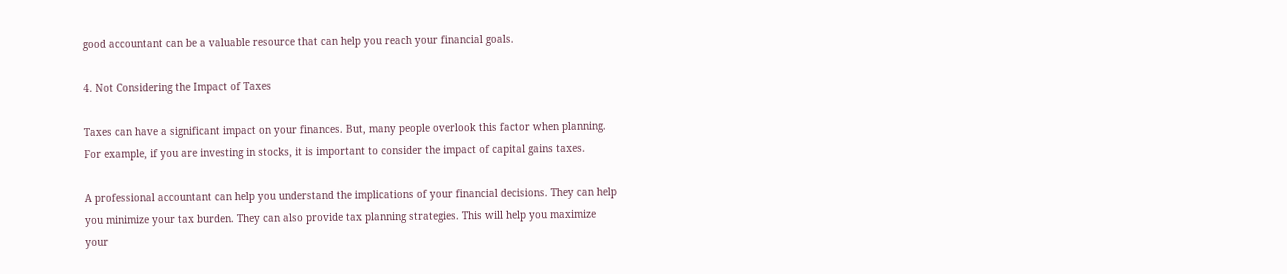good accountant can be a valuable resource that can help you reach your financial goals.

4. Not Considering the Impact of Taxes

Taxes can have a significant impact on your finances. But, many people overlook this factor when planning. For example, if you are investing in stocks, it is important to consider the impact of capital gains taxes.

A professional accountant can help you understand the implications of your financial decisions. They can help you minimize your tax burden. They can also provide tax planning strategies. This will help you maximize your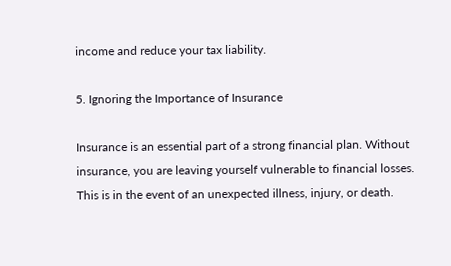income and reduce your tax liability.

5. Ignoring the Importance of Insurance

Insurance is an essential part of a strong financial plan. Without insurance, you are leaving yourself vulnerable to financial losses. This is in the event of an unexpected illness, injury, or death.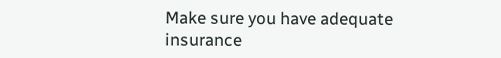Make sure you have adequate insurance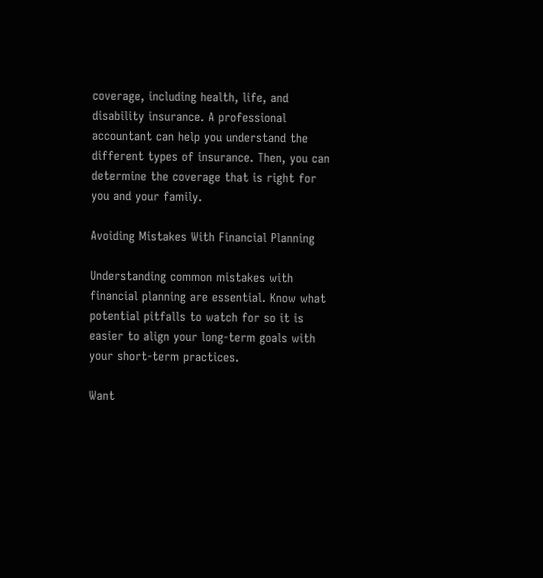coverage, including health, life, and disability insurance. A professional accountant can help you understand the different types of insurance. Then, you can determine the coverage that is right for you and your family.

Avoiding Mistakes With Financial Planning

Understanding common mistakes with financial planning are essential. Know what potential pitfalls to watch for so it is easier to align your long-term goals with your short-term practices.

Want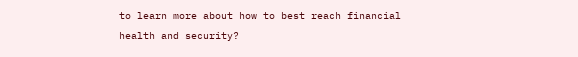to learn more about how to best reach financial health and security?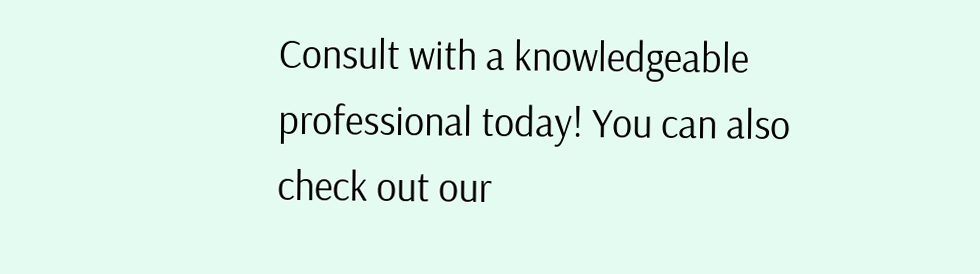Consult with a knowledgeable professional today! You can also check out our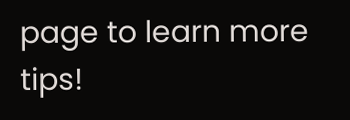page to learn more tips!